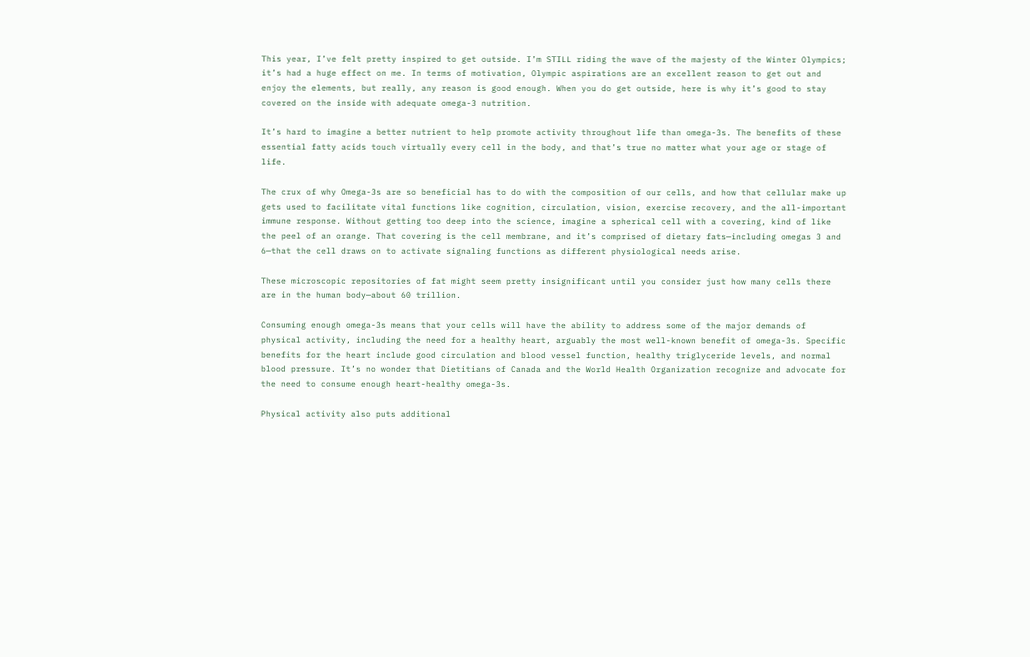This year, I’ve felt pretty inspired to get outside. I’m STILL riding the wave of the majesty of the Winter Olympics; it’s had a huge effect on me. In terms of motivation, Olympic aspirations are an excellent reason to get out and enjoy the elements, but really, any reason is good enough. When you do get outside, here is why it’s good to stay covered on the inside with adequate omega-3 nutrition.

It’s hard to imagine a better nutrient to help promote activity throughout life than omega-3s. The benefits of these essential fatty acids touch virtually every cell in the body, and that’s true no matter what your age or stage of life.

The crux of why Omega-3s are so beneficial has to do with the composition of our cells, and how that cellular make up gets used to facilitate vital functions like cognition, circulation, vision, exercise recovery, and the all-important immune response. Without getting too deep into the science, imagine a spherical cell with a covering, kind of like the peel of an orange. That covering is the cell membrane, and it’s comprised of dietary fats—including omegas 3 and 6—that the cell draws on to activate signaling functions as different physiological needs arise.

These microscopic repositories of fat might seem pretty insignificant until you consider just how many cells there are in the human body—about 60 trillion.

Consuming enough omega-3s means that your cells will have the ability to address some of the major demands of physical activity, including the need for a healthy heart, arguably the most well-known benefit of omega-3s. Specific benefits for the heart include good circulation and blood vessel function, healthy triglyceride levels, and normal blood pressure. It’s no wonder that Dietitians of Canada and the World Health Organization recognize and advocate for the need to consume enough heart-healthy omega-3s.

Physical activity also puts additional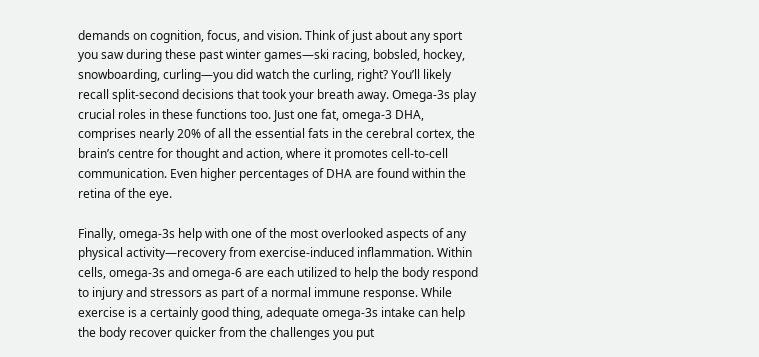demands on cognition, focus, and vision. Think of just about any sport you saw during these past winter games—ski racing, bobsled, hockey, snowboarding, curling—you did watch the curling, right? You’ll likely recall split-second decisions that took your breath away. Omega-3s play crucial roles in these functions too. Just one fat, omega-3 DHA, comprises nearly 20% of all the essential fats in the cerebral cortex, the brain’s centre for thought and action, where it promotes cell-to-cell communication. Even higher percentages of DHA are found within the retina of the eye.

Finally, omega-3s help with one of the most overlooked aspects of any physical activity—recovery from exercise-induced inflammation. Within cells, omega-3s and omega-6 are each utilized to help the body respond to injury and stressors as part of a normal immune response. While exercise is a certainly good thing, adequate omega-3s intake can help the body recover quicker from the challenges you put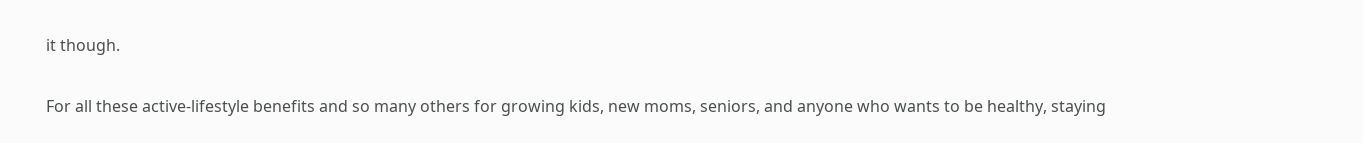it though.

For all these active-lifestyle benefits and so many others for growing kids, new moms, seniors, and anyone who wants to be healthy, staying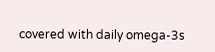covered with daily omega-3s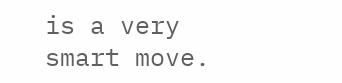is a very smart move.